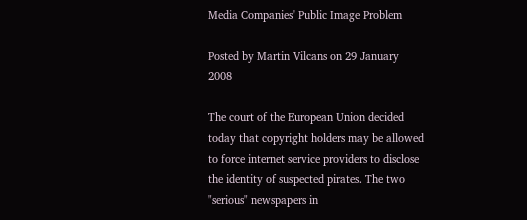Media Companies' Public Image Problem

Posted by Martin Vilcans on 29 January 2008

The court of the European Union decided today that copyright holders may be allowed to force internet service providers to disclose the identity of suspected pirates. The two "serious" newspapers in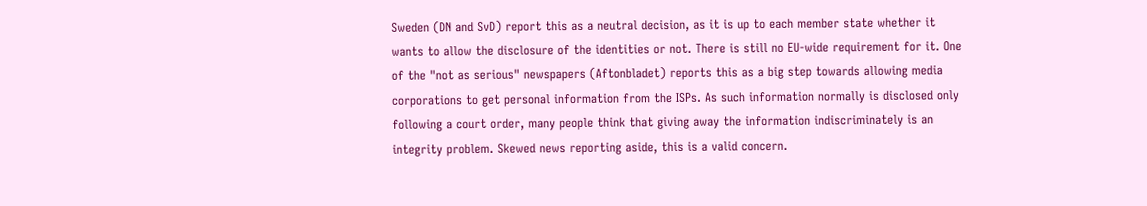Sweden (DN and SvD) report this as a neutral decision, as it is up to each member state whether it wants to allow the disclosure of the identities or not. There is still no EU-wide requirement for it. One of the "not as serious" newspapers (Aftonbladet) reports this as a big step towards allowing media corporations to get personal information from the ISPs. As such information normally is disclosed only following a court order, many people think that giving away the information indiscriminately is an integrity problem. Skewed news reporting aside, this is a valid concern.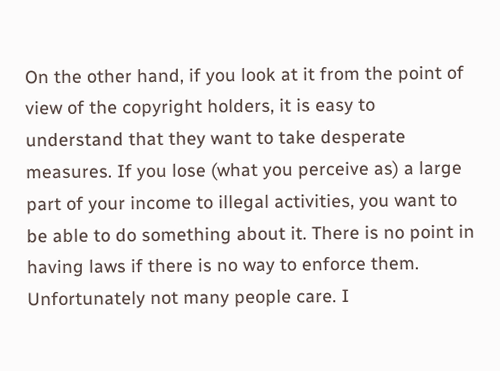On the other hand, if you look at it from the point of view of the copyright holders, it is easy to understand that they want to take desperate measures. If you lose (what you perceive as) a large part of your income to illegal activities, you want to be able to do something about it. There is no point in having laws if there is no way to enforce them. Unfortunately not many people care. I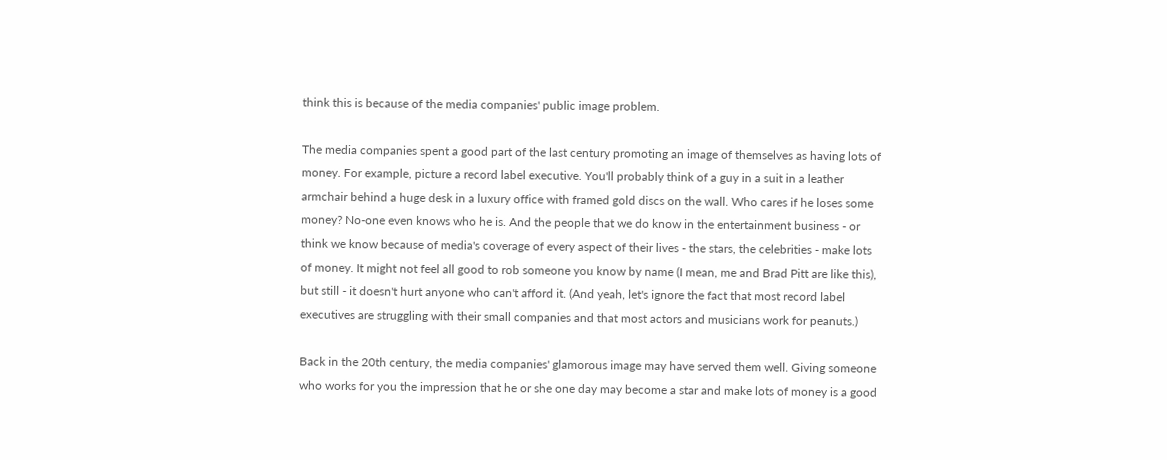think this is because of the media companies' public image problem.

The media companies spent a good part of the last century promoting an image of themselves as having lots of money. For example, picture a record label executive. You'll probably think of a guy in a suit in a leather armchair behind a huge desk in a luxury office with framed gold discs on the wall. Who cares if he loses some money? No-one even knows who he is. And the people that we do know in the entertainment business - or think we know because of media's coverage of every aspect of their lives - the stars, the celebrities - make lots of money. It might not feel all good to rob someone you know by name (I mean, me and Brad Pitt are like this), but still - it doesn't hurt anyone who can't afford it. (And yeah, let's ignore the fact that most record label executives are struggling with their small companies and that most actors and musicians work for peanuts.)

Back in the 20th century, the media companies' glamorous image may have served them well. Giving someone who works for you the impression that he or she one day may become a star and make lots of money is a good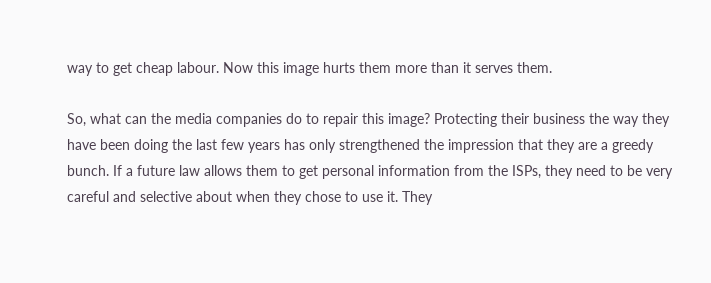way to get cheap labour. Now this image hurts them more than it serves them.

So, what can the media companies do to repair this image? Protecting their business the way they have been doing the last few years has only strengthened the impression that they are a greedy bunch. If a future law allows them to get personal information from the ISPs, they need to be very careful and selective about when they chose to use it. They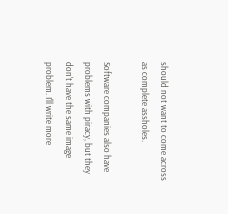should not want to come across as complete assholes.

Software companies also have problems with piracy, but they don't have the same image problem. I'll write more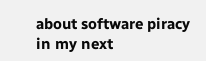about software piracy in my next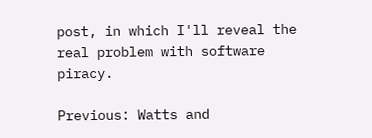post, in which I'll reveal the real problem with software piracy.

Previous: Watts and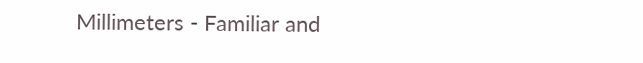Millimeters - Familiar and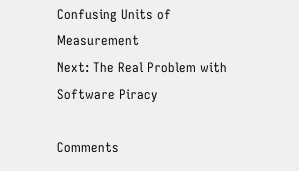Confusing Units of Measurement
Next: The Real Problem with Software Piracy

Comments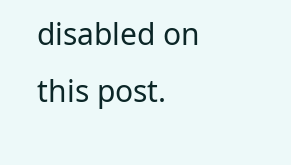disabled on this post.